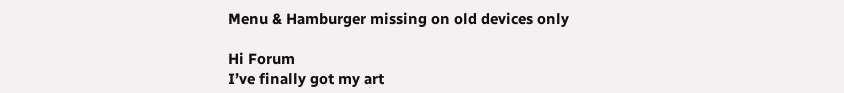Menu & Hamburger missing on old devices only

Hi Forum
I’ve finally got my art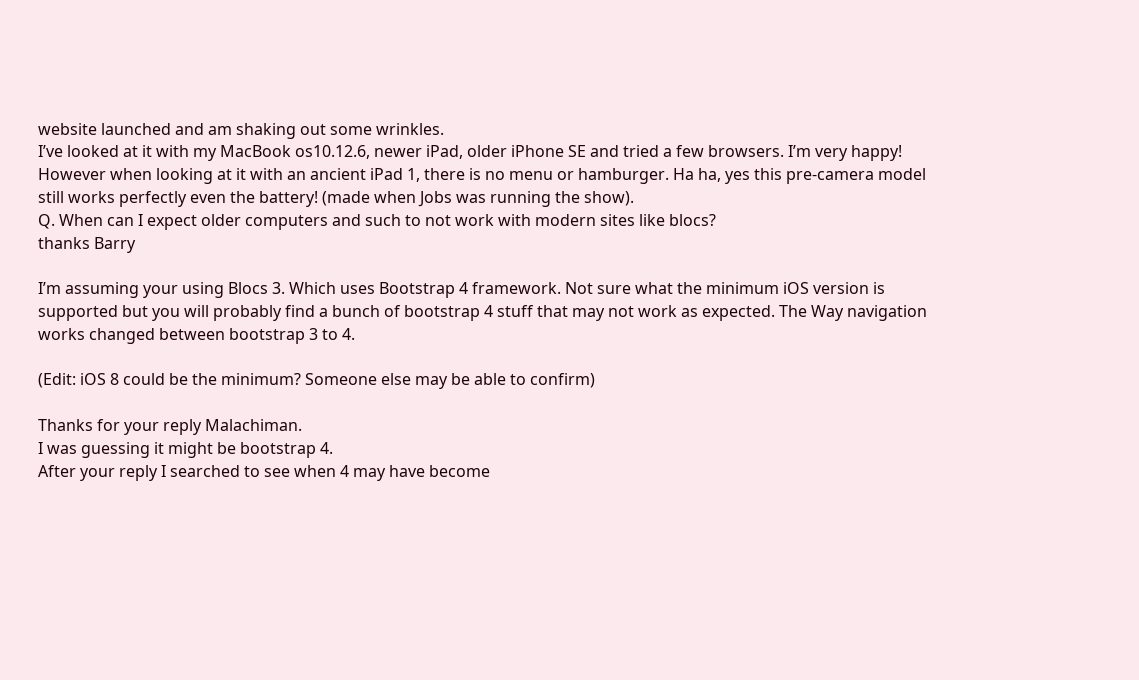website launched and am shaking out some wrinkles.
I’ve looked at it with my MacBook os10.12.6, newer iPad, older iPhone SE and tried a few browsers. I’m very happy!
However when looking at it with an ancient iPad 1, there is no menu or hamburger. Ha ha, yes this pre-camera model still works perfectly even the battery! (made when Jobs was running the show).
Q. When can I expect older computers and such to not work with modern sites like blocs?
thanks Barry

I’m assuming your using Blocs 3. Which uses Bootstrap 4 framework. Not sure what the minimum iOS version is supported but you will probably find a bunch of bootstrap 4 stuff that may not work as expected. The Way navigation works changed between bootstrap 3 to 4.

(Edit: iOS 8 could be the minimum? Someone else may be able to confirm)

Thanks for your reply Malachiman.
I was guessing it might be bootstrap 4.
After your reply I searched to see when 4 may have become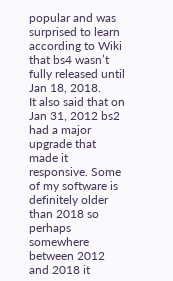popular and was surprised to learn according to Wiki that bs4 wasn’t fully released until Jan 18, 2018.
It also said that on Jan 31, 2012 bs2 had a major upgrade that made it responsive. Some of my software is definitely older than 2018 so perhaps somewhere between 2012 and 2018 it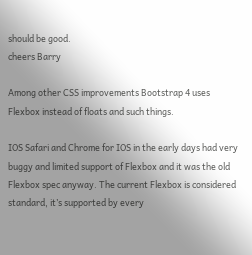should be good.
cheers Barry

Among other CSS improvements Bootstrap 4 uses Flexbox instead of floats and such things.

IOS Safari and Chrome for IOS in the early days had very buggy and limited support of Flexbox and it was the old Flexbox spec anyway. The current Flexbox is considered standard, it’s supported by every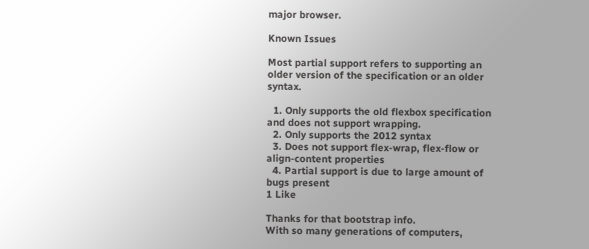major browser.

Known Issues

Most partial support refers to supporting an older version of the specification or an older syntax.

  1. Only supports the old flexbox specification and does not support wrapping.
  2. Only supports the 2012 syntax
  3. Does not support flex-wrap, flex-flow or align-content properties
  4. Partial support is due to large amount of bugs present
1 Like

Thanks for that bootstrap info.
With so many generations of computers,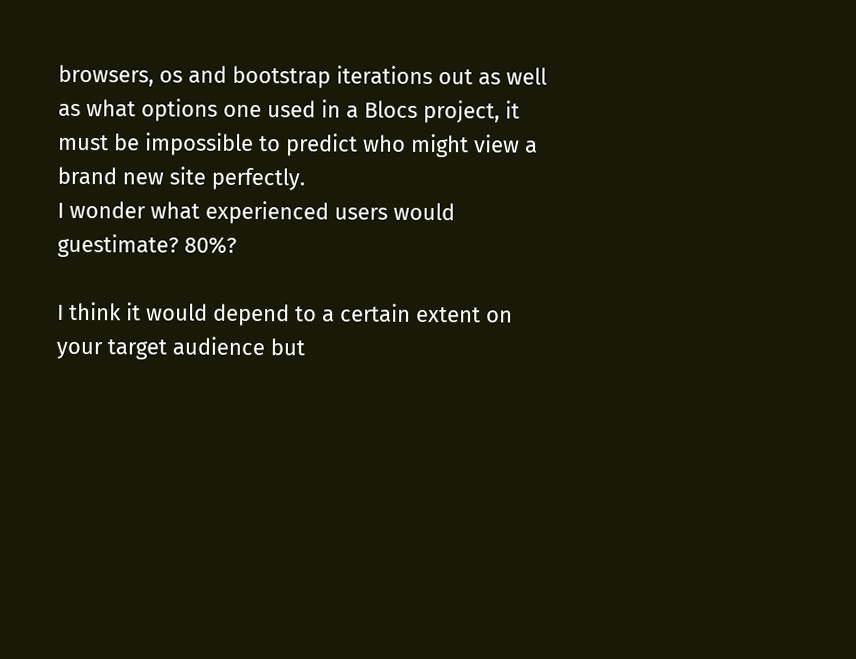browsers, os and bootstrap iterations out as well as what options one used in a Blocs project, it must be impossible to predict who might view a brand new site perfectly.
I wonder what experienced users would guestimate? 80%?

I think it would depend to a certain extent on your target audience but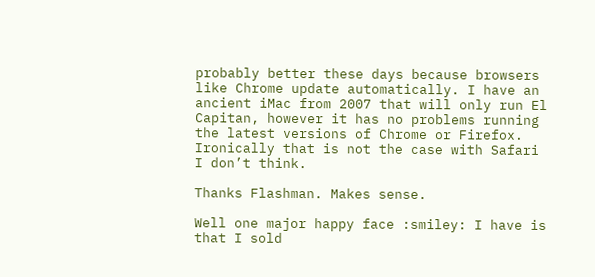probably better these days because browsers like Chrome update automatically. I have an ancient iMac from 2007 that will only run El Capitan, however it has no problems running the latest versions of Chrome or Firefox. Ironically that is not the case with Safari I don’t think.

Thanks Flashman. Makes sense.

Well one major happy face :smiley: I have is that I sold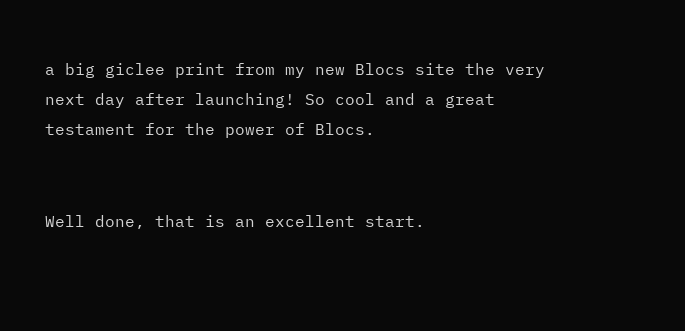a big giclee print from my new Blocs site the very next day after launching! So cool and a great testament for the power of Blocs.


Well done, that is an excellent start.